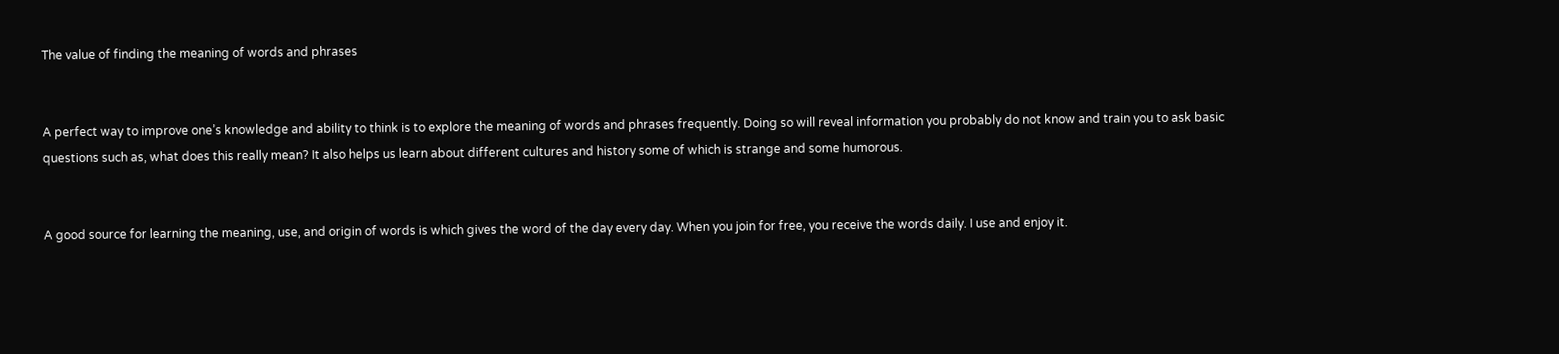The value of finding the meaning of words and phrases


A perfect way to improve one’s knowledge and ability to think is to explore the meaning of words and phrases frequently. Doing so will reveal information you probably do not know and train you to ask basic questions such as, what does this really mean? It also helps us learn about different cultures and history some of which is strange and some humorous.


A good source for learning the meaning, use, and origin of words is which gives the word of the day every day. When you join for free, you receive the words daily. I use and enjoy it.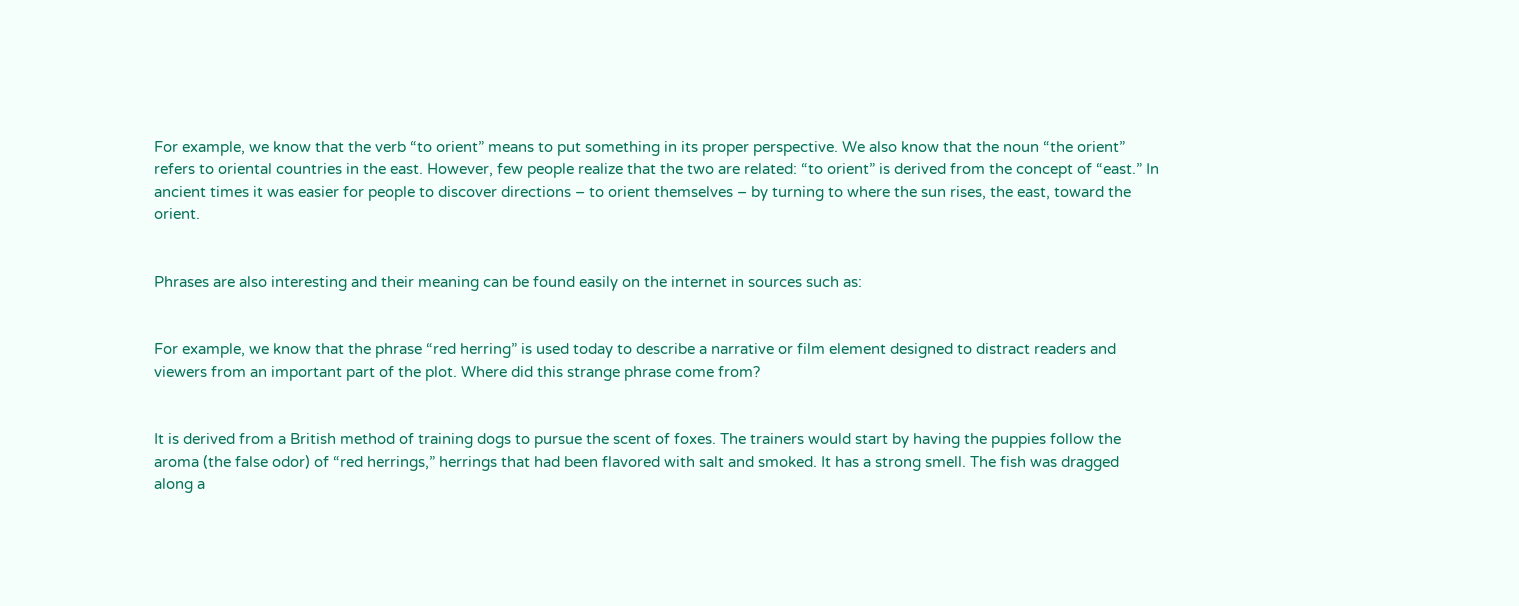For example, we know that the verb “to orient” means to put something in its proper perspective. We also know that the noun “the orient” refers to oriental countries in the east. However, few people realize that the two are related: “to orient” is derived from the concept of “east.” In ancient times it was easier for people to discover directions – to orient themselves – by turning to where the sun rises, the east, toward the orient.


Phrases are also interesting and their meaning can be found easily on the internet in sources such as:


For example, we know that the phrase “red herring” is used today to describe a narrative or film element designed to distract readers and viewers from an important part of the plot. Where did this strange phrase come from?


It is derived from a British method of training dogs to pursue the scent of foxes. The trainers would start by having the puppies follow the aroma (the false odor) of “red herrings,” herrings that had been flavored with salt and smoked. It has a strong smell. The fish was dragged along a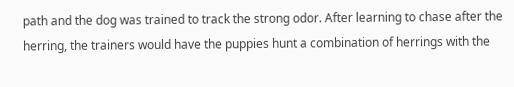path and the dog was trained to track the strong odor. After learning to chase after the herring, the trainers would have the puppies hunt a combination of herrings with the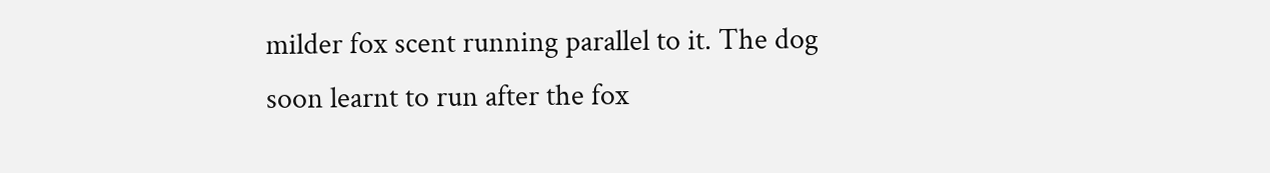milder fox scent running parallel to it. The dog soon learnt to run after the fox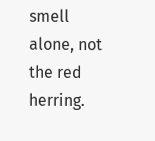smell alone, not the red herring.